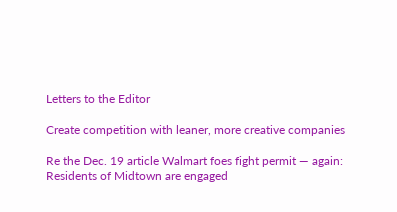Letters to the Editor

Create competition with leaner, more creative companies

Re the Dec. 19 article Walmart foes fight permit — again: Residents of Midtown are engaged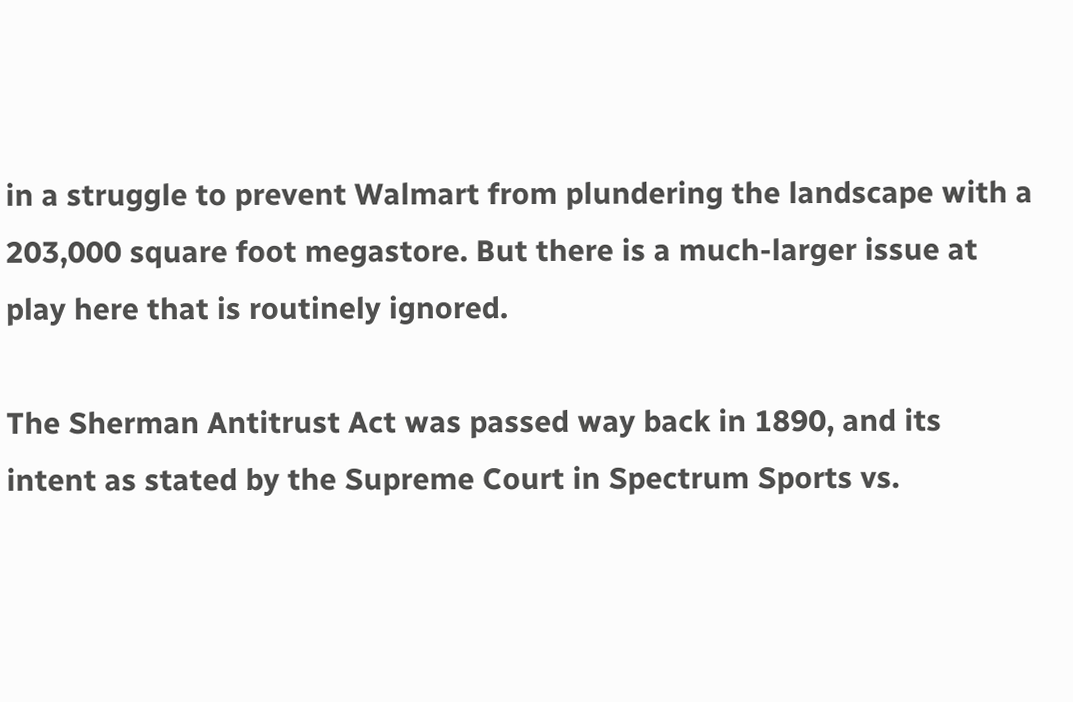in a struggle to prevent Walmart from plundering the landscape with a 203,000 square foot megastore. But there is a much-larger issue at play here that is routinely ignored.

The Sherman Antitrust Act was passed way back in 1890, and its intent as stated by the Supreme Court in Spectrum Sports vs.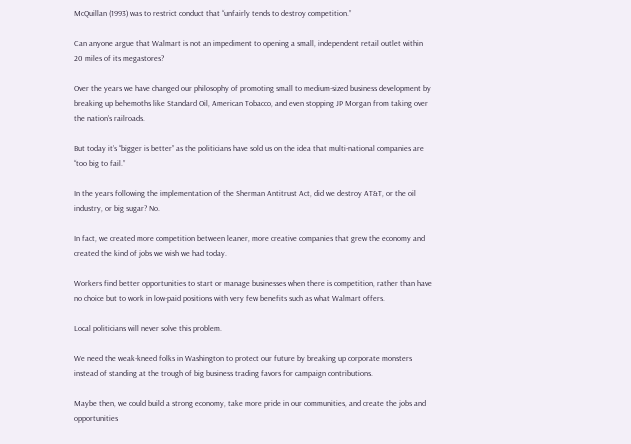McQuillan (1993) was to restrict conduct that “unfairly tends to destroy competition.”

Can anyone argue that Walmart is not an impediment to opening a small, independent retail outlet within 20 miles of its megastores?

Over the years we have changed our philosophy of promoting small to medium-sized business development by breaking up behemoths like Standard Oil, American Tobacco, and even stopping JP Morgan from taking over the nation’s railroads.

But today it’s “bigger is better” as the politicians have sold us on the idea that multi-national companies are “too big to fail.”

In the years following the implementation of the Sherman Antitrust Act, did we destroy AT&T, or the oil industry, or big sugar? No.

In fact, we created more competition between leaner, more creative companies that grew the economy and created the kind of jobs we wish we had today.

Workers find better opportunities to start or manage businesses when there is competition, rather than have no choice but to work in low-paid positions with very few benefits such as what Walmart offers.

Local politicians will never solve this problem.

We need the weak-kneed folks in Washington to protect our future by breaking up corporate monsters instead of standing at the trough of big business trading favors for campaign contributions.

Maybe then, we could build a strong economy, take more pride in our communities, and create the jobs and opportunities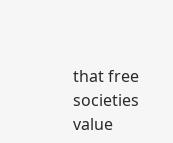that free societies value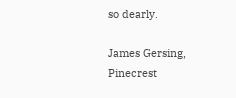so dearly.

James Gersing, Pinecrest